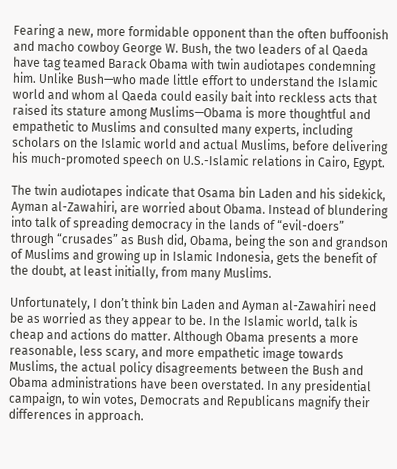Fearing a new, more formidable opponent than the often buffoonish and macho cowboy George W. Bush, the two leaders of al Qaeda have tag teamed Barack Obama with twin audiotapes condemning him. Unlike Bush—who made little effort to understand the Islamic world and whom al Qaeda could easily bait into reckless acts that raised its stature among Muslims—Obama is more thoughtful and empathetic to Muslims and consulted many experts, including scholars on the Islamic world and actual Muslims, before delivering his much-promoted speech on U.S.-Islamic relations in Cairo, Egypt.

The twin audiotapes indicate that Osama bin Laden and his sidekick, Ayman al-Zawahiri, are worried about Obama. Instead of blundering into talk of spreading democracy in the lands of “evil-doers” through “crusades” as Bush did, Obama, being the son and grandson of Muslims and growing up in Islamic Indonesia, gets the benefit of the doubt, at least initially, from many Muslims.

Unfortunately, I don’t think bin Laden and Ayman al-Zawahiri need be as worried as they appear to be. In the Islamic world, talk is cheap and actions do matter. Although Obama presents a more reasonable, less scary, and more empathetic image towards Muslims, the actual policy disagreements between the Bush and Obama administrations have been overstated. In any presidential campaign, to win votes, Democrats and Republicans magnify their differences in approach.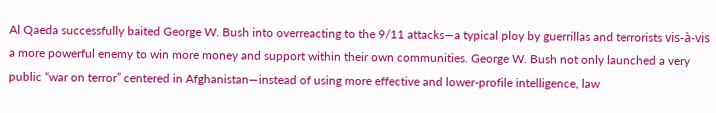Al Qaeda successfully baited George W. Bush into overreacting to the 9/11 attacks—a typical ploy by guerrillas and terrorists vis-à-vis a more powerful enemy to win more money and support within their own communities. George W. Bush not only launched a very public “war on terror” centered in Afghanistan—instead of using more effective and lower-profile intelligence, law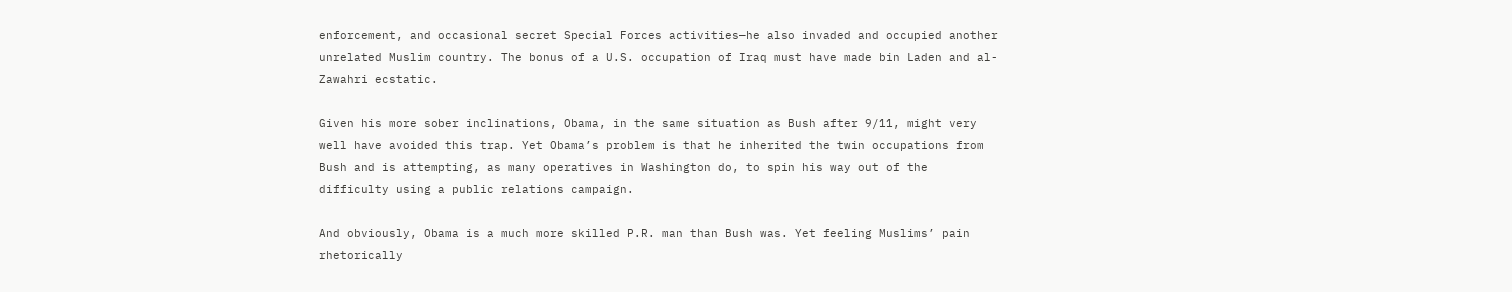enforcement, and occasional secret Special Forces activities—he also invaded and occupied another unrelated Muslim country. The bonus of a U.S. occupation of Iraq must have made bin Laden and al-Zawahri ecstatic.

Given his more sober inclinations, Obama, in the same situation as Bush after 9/11, might very well have avoided this trap. Yet Obama’s problem is that he inherited the twin occupations from Bush and is attempting, as many operatives in Washington do, to spin his way out of the difficulty using a public relations campaign.

And obviously, Obama is a much more skilled P.R. man than Bush was. Yet feeling Muslims’ pain rhetorically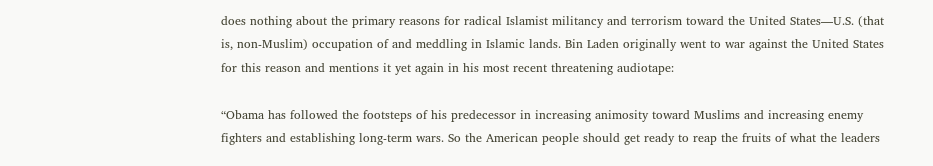does nothing about the primary reasons for radical Islamist militancy and terrorism toward the United States—U.S. (that is, non-Muslim) occupation of and meddling in Islamic lands. Bin Laden originally went to war against the United States for this reason and mentions it yet again in his most recent threatening audiotape:

“Obama has followed the footsteps of his predecessor in increasing animosity toward Muslims and increasing enemy fighters and establishing long-term wars. So the American people should get ready to reap the fruits of what the leaders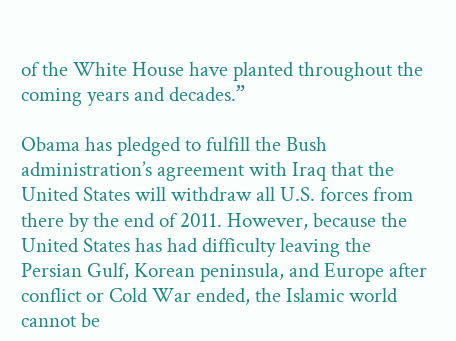of the White House have planted throughout the coming years and decades.”

Obama has pledged to fulfill the Bush administration’s agreement with Iraq that the United States will withdraw all U.S. forces from there by the end of 2011. However, because the United States has had difficulty leaving the Persian Gulf, Korean peninsula, and Europe after conflict or Cold War ended, the Islamic world cannot be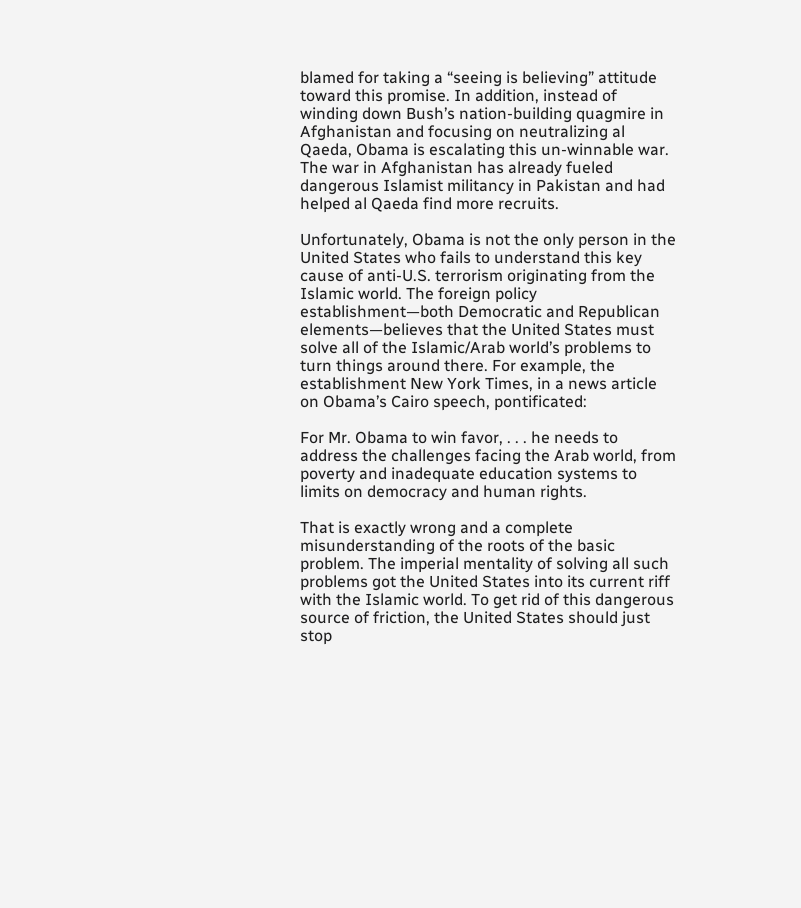blamed for taking a “seeing is believing” attitude toward this promise. In addition, instead of winding down Bush’s nation-building quagmire in Afghanistan and focusing on neutralizing al Qaeda, Obama is escalating this un-winnable war. The war in Afghanistan has already fueled dangerous Islamist militancy in Pakistan and had helped al Qaeda find more recruits.

Unfortunately, Obama is not the only person in the United States who fails to understand this key cause of anti-U.S. terrorism originating from the Islamic world. The foreign policy establishment—both Democratic and Republican elements—believes that the United States must solve all of the Islamic/Arab world’s problems to turn things around there. For example, the establishment New York Times, in a news article on Obama’s Cairo speech, pontificated:

For Mr. Obama to win favor, . . . he needs to address the challenges facing the Arab world, from poverty and inadequate education systems to limits on democracy and human rights.

That is exactly wrong and a complete misunderstanding of the roots of the basic problem. The imperial mentality of solving all such problems got the United States into its current riff with the Islamic world. To get rid of this dangerous source of friction, the United States should just stop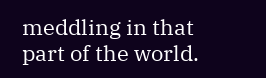meddling in that part of the world.